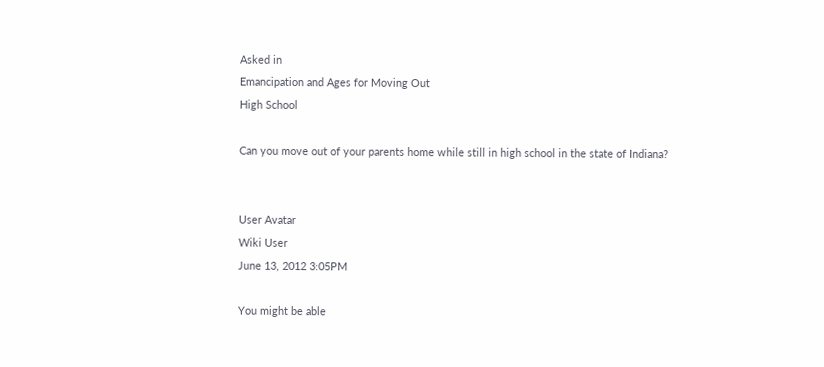Asked in
Emancipation and Ages for Moving Out
High School

Can you move out of your parents home while still in high school in the state of Indiana?


User Avatar
Wiki User
June 13, 2012 3:05PM

You might be able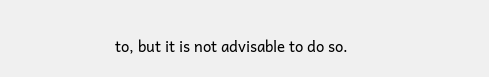to, but it is not advisable to do so.